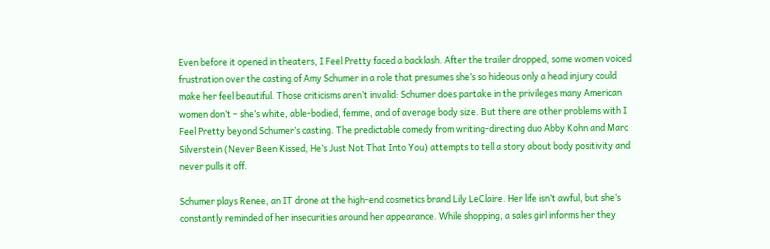Even before it opened in theaters, I Feel Pretty faced a backlash. After the trailer dropped, some women voiced frustration over the casting of Amy Schumer in a role that presumes she’s so hideous only a head injury could make her feel beautiful. Those criticisms aren’t invalid: Schumer does partake in the privileges many American women don’t – she’s white, able-bodied, femme, and of average body size. But there are other problems with I Feel Pretty beyond Schumer’s casting. The predictable comedy from writing-directing duo Abby Kohn and Marc Silverstein (Never Been Kissed, He’s Just Not That Into You) attempts to tell a story about body positivity and never pulls it off.

Schumer plays Renee, an IT drone at the high-end cosmetics brand Lily LeClaire. Her life isn’t awful, but she’s constantly reminded of her insecurities around her appearance. While shopping, a sales girl informs her they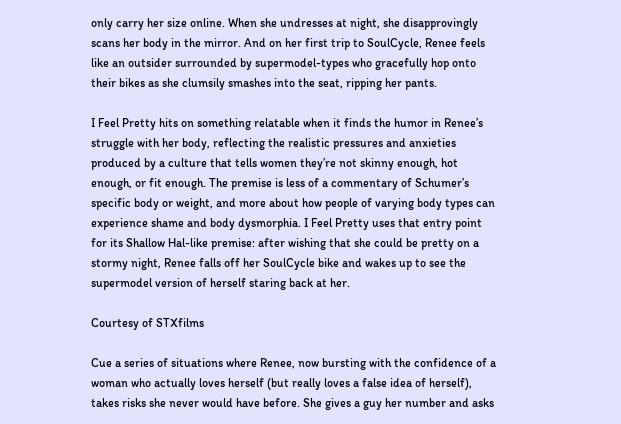only carry her size online. When she undresses at night, she disapprovingly scans her body in the mirror. And on her first trip to SoulCycle, Renee feels like an outsider surrounded by supermodel-types who gracefully hop onto their bikes as she clumsily smashes into the seat, ripping her pants.

I Feel Pretty hits on something relatable when it finds the humor in Renee’s struggle with her body, reflecting the realistic pressures and anxieties produced by a culture that tells women they’re not skinny enough, hot enough, or fit enough. The premise is less of a commentary of Schumer’s specific body or weight, and more about how people of varying body types can experience shame and body dysmorphia. I Feel Pretty uses that entry point for its Shallow Hal-like premise: after wishing that she could be pretty on a stormy night, Renee falls off her SoulCycle bike and wakes up to see the supermodel version of herself staring back at her.

Courtesy of STXfilms

Cue a series of situations where Renee, now bursting with the confidence of a woman who actually loves herself (but really loves a false idea of herself), takes risks she never would have before. She gives a guy her number and asks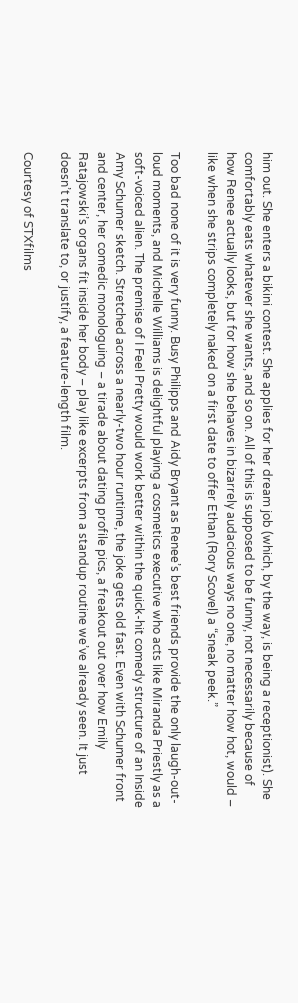him out. She enters a bikini contest. She applies for her dream job (which, by the way, is being a receptionist). She comfortably eats whatever she wants, and so on. All of this is supposed to be funny, not necessarily because of how Renee actually looks, but for how she behaves in bizarrely audacious ways no one, no matter how hot, would – like when she strips completely naked on a first date to offer Ethan (Rory Scovel) a “sneak peek.”

Too bad none of it is very funny. Busy Philipps and Aidy Bryant as Renee’s best friends provide the only laugh-out-loud moments, and Michelle Williams is delightful playing a cosmetics executive who acts like Miranda Priestly as a soft-voiced alien. The premise of I Feel Pretty would work better within the quick-hit comedy structure of an Inside Amy Schumer sketch. Stretched across a nearly-two hour runtime, the joke gets old fast. Even with Schumer front and center, her comedic monologuing – a tirade about dating profile pics, a freakout out over how Emily Ratajowski’s organs fit inside her body – play like excerpts from a standup routine we’ve already seen. It just doesn’t translate to, or justify, a feature-length film.

Courtesy of STXfilms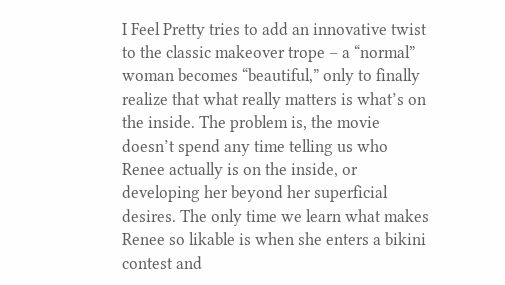I Feel Pretty tries to add an innovative twist to the classic makeover trope – a “normal” woman becomes “beautiful,” only to finally realize that what really matters is what’s on the inside. The problem is, the movie doesn’t spend any time telling us who Renee actually is on the inside, or developing her beyond her superficial desires. The only time we learn what makes Renee so likable is when she enters a bikini contest and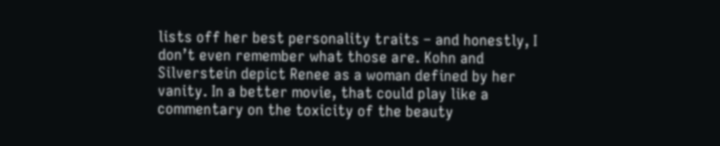lists off her best personality traits – and honestly, I don’t even remember what those are. Kohn and Silverstein depict Renee as a woman defined by her vanity. In a better movie, that could play like a commentary on the toxicity of the beauty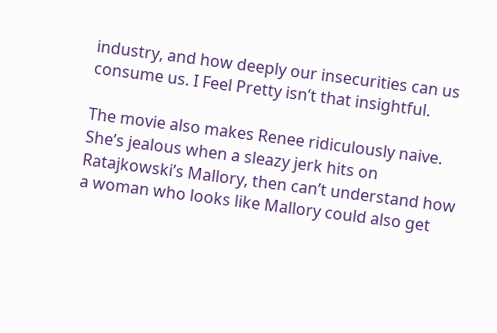industry, and how deeply our insecurities can us consume us. I Feel Pretty isn’t that insightful.

The movie also makes Renee ridiculously naive. She’s jealous when a sleazy jerk hits on Ratajkowski’s Mallory, then can’t understand how a woman who looks like Mallory could also get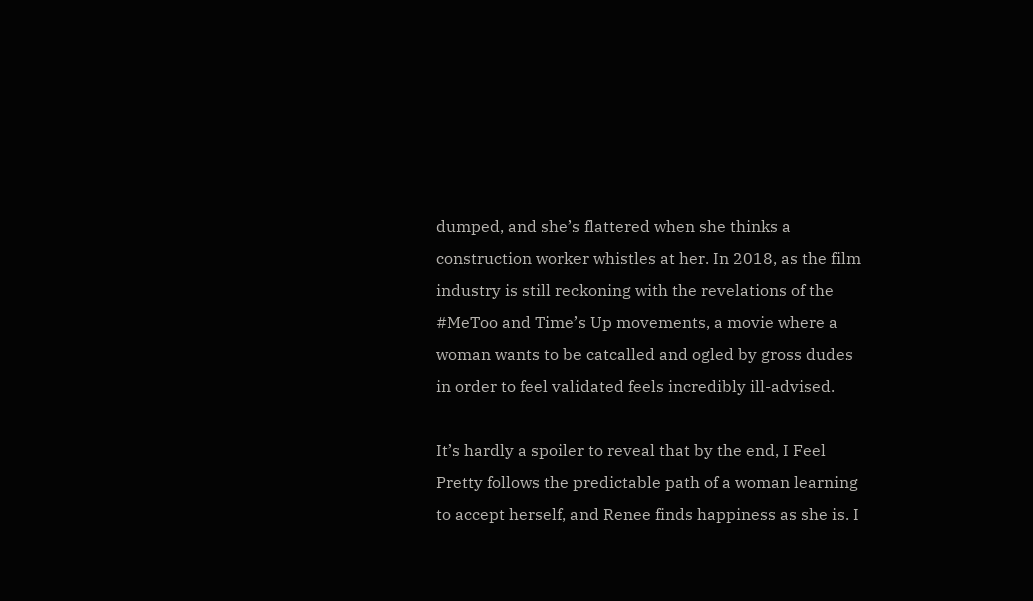dumped, and she’s flattered when she thinks a construction worker whistles at her. In 2018, as the film industry is still reckoning with the revelations of the #MeToo and Time’s Up movements, a movie where a woman wants to be catcalled and ogled by gross dudes in order to feel validated feels incredibly ill-advised.

It’s hardly a spoiler to reveal that by the end, I Feel Pretty follows the predictable path of a woman learning to accept herself, and Renee finds happiness as she is. I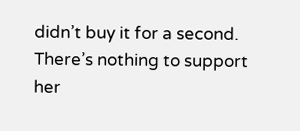didn’t buy it for a second. There’s nothing to support her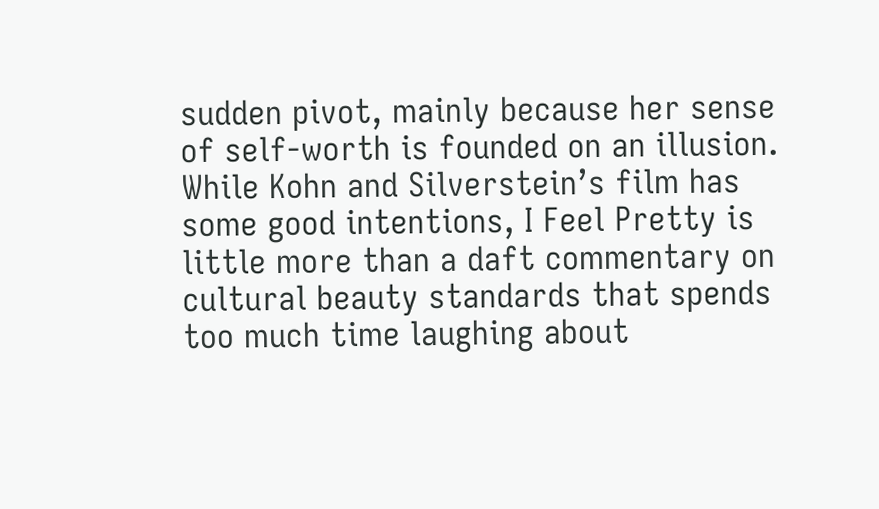sudden pivot, mainly because her sense of self-worth is founded on an illusion. While Kohn and Silverstein’s film has some good intentions, I Feel Pretty is little more than a daft commentary on cultural beauty standards that spends too much time laughing about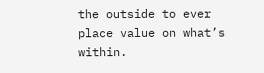the outside to ever place value on what’s within.